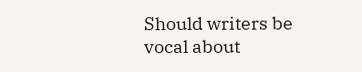Should writers be vocal about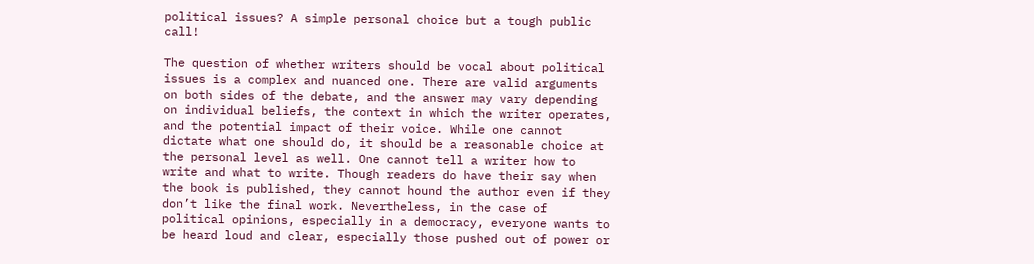political issues? A simple personal choice but a tough public call!

The question of whether writers should be vocal about political issues is a complex and nuanced one. There are valid arguments on both sides of the debate, and the answer may vary depending on individual beliefs, the context in which the writer operates, and the potential impact of their voice. While one cannot dictate what one should do, it should be a reasonable choice at the personal level as well. One cannot tell a writer how to write and what to write. Though readers do have their say when the book is published, they cannot hound the author even if they don’t like the final work. Nevertheless, in the case of political opinions, especially in a democracy, everyone wants to be heard loud and clear, especially those pushed out of power or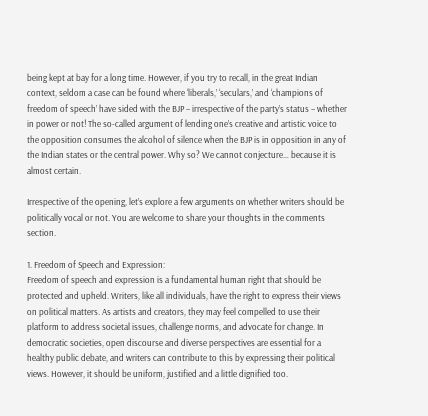being kept at bay for a long time. However, if you try to recall, in the great Indian context, seldom a case can be found where ‘liberals,’ ‘seculars,’ and ‘champions of freedom of speech’ have sided with the BJP – irrespective of the party’s status – whether in power or not! The so-called argument of lending one’s creative and artistic voice to the opposition consumes the alcohol of silence when the BJP is in opposition in any of the Indian states or the central power. Why so? We cannot conjecture… because it is almost certain.

Irrespective of the opening, let’s explore a few arguments on whether writers should be politically vocal or not. You are welcome to share your thoughts in the comments section.

1. Freedom of Speech and Expression:
Freedom of speech and expression is a fundamental human right that should be protected and upheld. Writers, like all individuals, have the right to express their views on political matters. As artists and creators, they may feel compelled to use their platform to address societal issues, challenge norms, and advocate for change. In democratic societies, open discourse and diverse perspectives are essential for a healthy public debate, and writers can contribute to this by expressing their political views. However, it should be uniform, justified and a little dignified too.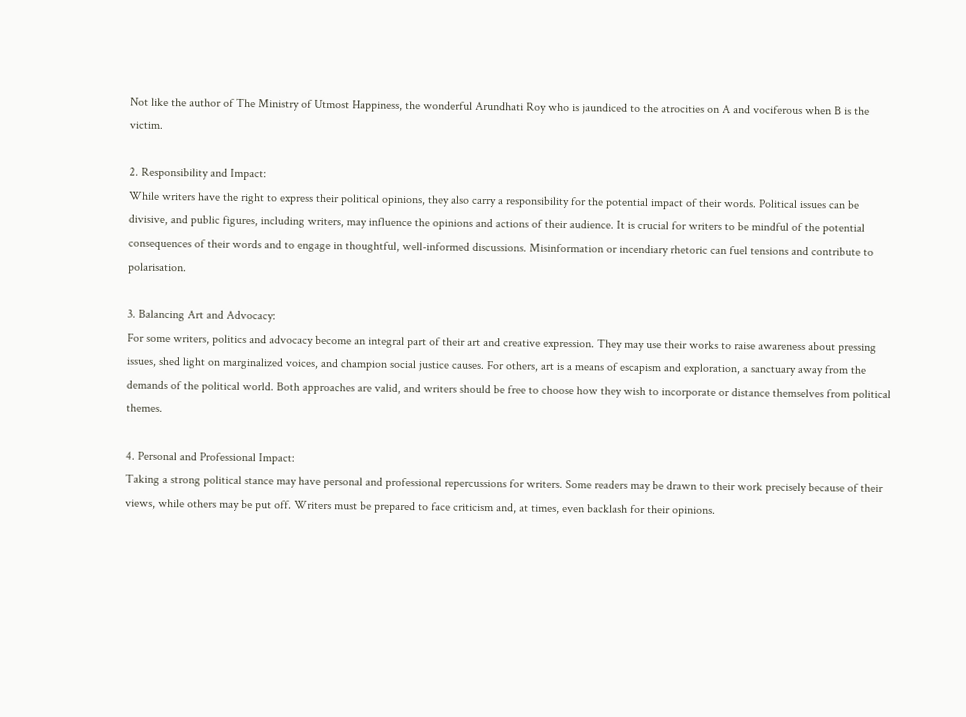Not like the author of The Ministry of Utmost Happiness, the wonderful Arundhati Roy who is jaundiced to the atrocities on A and vociferous when B is the victim.

2. Responsibility and Impact:
While writers have the right to express their political opinions, they also carry a responsibility for the potential impact of their words. Political issues can be divisive, and public figures, including writers, may influence the opinions and actions of their audience. It is crucial for writers to be mindful of the potential consequences of their words and to engage in thoughtful, well-informed discussions. Misinformation or incendiary rhetoric can fuel tensions and contribute to polarisation.

3. Balancing Art and Advocacy:
For some writers, politics and advocacy become an integral part of their art and creative expression. They may use their works to raise awareness about pressing issues, shed light on marginalized voices, and champion social justice causes. For others, art is a means of escapism and exploration, a sanctuary away from the demands of the political world. Both approaches are valid, and writers should be free to choose how they wish to incorporate or distance themselves from political themes.

4. Personal and Professional Impact:
Taking a strong political stance may have personal and professional repercussions for writers. Some readers may be drawn to their work precisely because of their views, while others may be put off. Writers must be prepared to face criticism and, at times, even backlash for their opinions.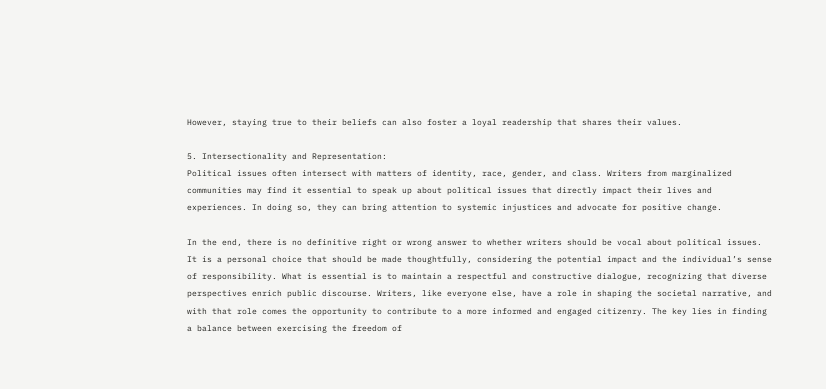However, staying true to their beliefs can also foster a loyal readership that shares their values.

5. Intersectionality and Representation:
Political issues often intersect with matters of identity, race, gender, and class. Writers from marginalized communities may find it essential to speak up about political issues that directly impact their lives and experiences. In doing so, they can bring attention to systemic injustices and advocate for positive change.

In the end, there is no definitive right or wrong answer to whether writers should be vocal about political issues. It is a personal choice that should be made thoughtfully, considering the potential impact and the individual’s sense of responsibility. What is essential is to maintain a respectful and constructive dialogue, recognizing that diverse perspectives enrich public discourse. Writers, like everyone else, have a role in shaping the societal narrative, and with that role comes the opportunity to contribute to a more informed and engaged citizenry. The key lies in finding a balance between exercising the freedom of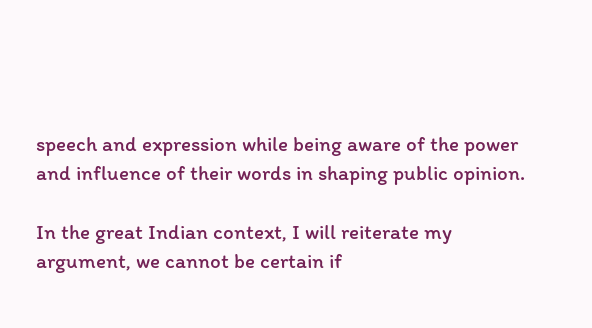speech and expression while being aware of the power and influence of their words in shaping public opinion.

In the great Indian context, I will reiterate my argument, we cannot be certain if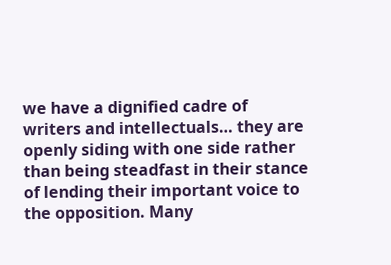we have a dignified cadre of writers and intellectuals… they are openly siding with one side rather than being steadfast in their stance of lending their important voice to the opposition. Many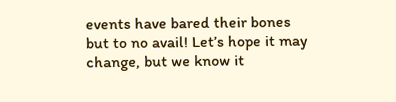events have bared their bones but to no avail! Let’s hope it may change, but we know it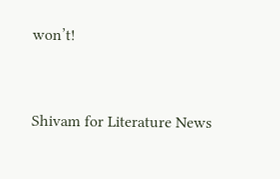won’t!


Shivam for Literature News